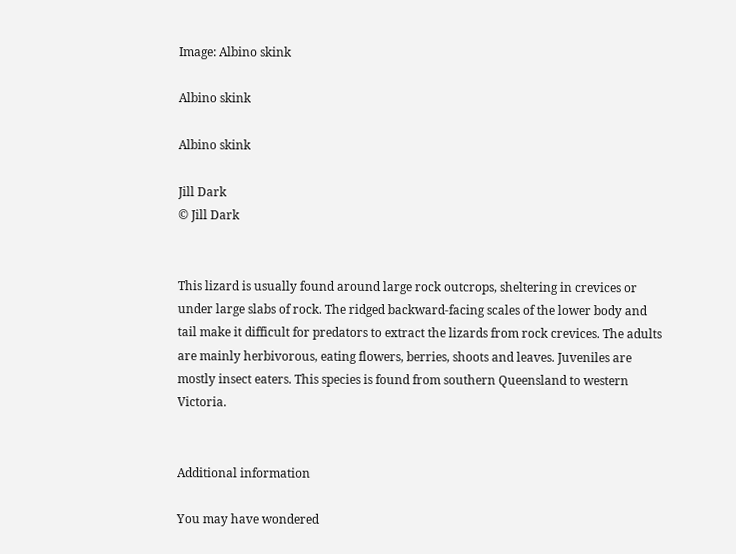Image: Albino skink

Albino skink

Albino skink

Jill Dark
© Jill Dark


This lizard is usually found around large rock outcrops, sheltering in crevices or under large slabs of rock. The ridged backward-facing scales of the lower body and tail make it difficult for predators to extract the lizards from rock crevices. The adults are mainly herbivorous, eating flowers, berries, shoots and leaves. Juveniles are mostly insect eaters. This species is found from southern Queensland to western Victoria.


Additional information

You may have wondered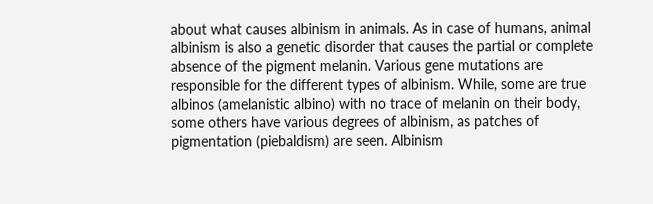about what causes albinism in animals. As in case of humans, animal albinism is also a genetic disorder that causes the partial or complete absence of the pigment melanin. Various gene mutations are responsible for the different types of albinism. While, some are true albinos (amelanistic albino) with no trace of melanin on their body, some others have various degrees of albinism, as patches of pigmentation (piebaldism) are seen. Albinism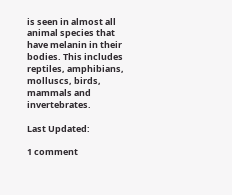is seen in almost all animal species that have melanin in their bodies. This includes reptiles, amphibians, molluscs, birds, mammals and invertebrates.

Last Updated:

1 comment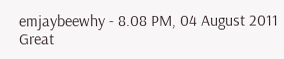emjaybeewhy - 8.08 PM, 04 August 2011
Great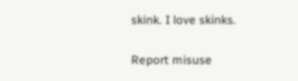skink. I love skinks.

Report misuse